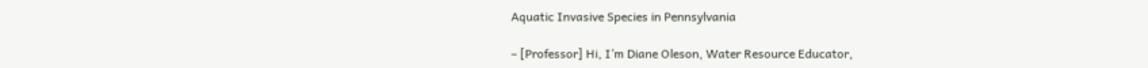Aquatic Invasive Species in Pennsylvania

– [Professor] Hi, I’m Diane Oleson, Water Resource Educator,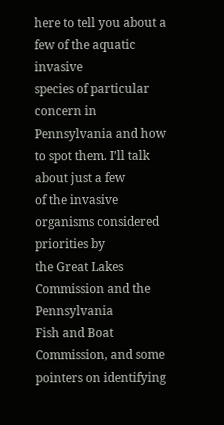here to tell you about a few of the aquatic invasive
species of particular concern in Pennsylvania and how to spot them. I’ll talk about just a few
of the invasive organisms considered priorities by
the Great Lakes Commission and the Pennsylvania
Fish and Boat Commission, and some pointers on identifying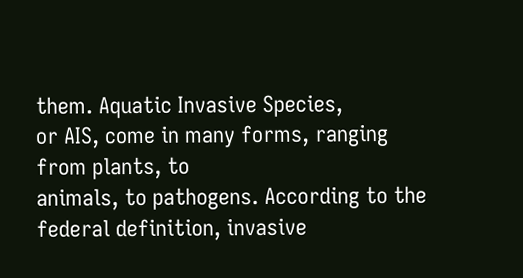them. Aquatic Invasive Species,
or AIS, come in many forms, ranging from plants, to
animals, to pathogens. According to the federal definition, invasive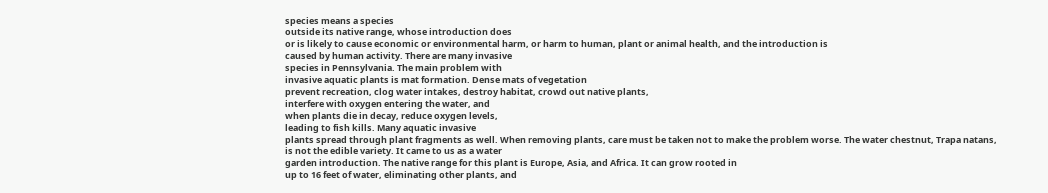species means a species
outside its native range, whose introduction does
or is likely to cause economic or environmental harm, or harm to human, plant or animal health, and the introduction is
caused by human activity. There are many invasive
species in Pennsylvania. The main problem with
invasive aquatic plants is mat formation. Dense mats of vegetation
prevent recreation, clog water intakes, destroy habitat, crowd out native plants,
interfere with oxygen entering the water, and
when plants die in decay, reduce oxygen levels,
leading to fish kills. Many aquatic invasive
plants spread through plant fragments as well. When removing plants, care must be taken not to make the problem worse. The water chestnut, Trapa natans,
is not the edible variety. It came to us as a water
garden introduction. The native range for this plant is Europe, Asia, and Africa. It can grow rooted in
up to 16 feet of water, eliminating other plants, and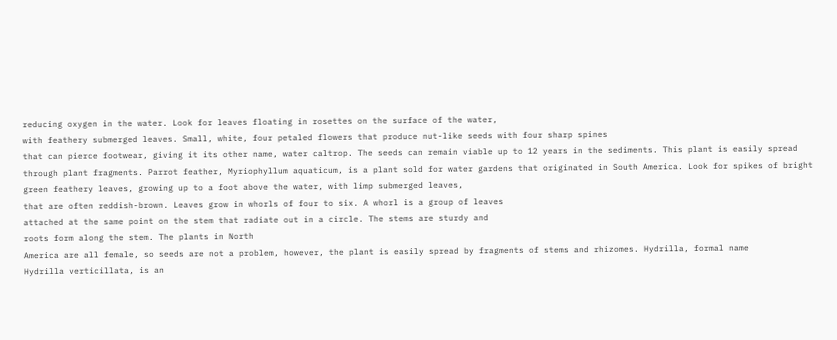reducing oxygen in the water. Look for leaves floating in rosettes on the surface of the water,
with feathery submerged leaves. Small, white, four petaled flowers that produce nut-like seeds with four sharp spines
that can pierce footwear, giving it its other name, water caltrop. The seeds can remain viable up to 12 years in the sediments. This plant is easily spread
through plant fragments. Parrot feather, Myriophyllum aquaticum, is a plant sold for water gardens that originated in South America. Look for spikes of bright
green feathery leaves, growing up to a foot above the water, with limp submerged leaves,
that are often reddish-brown. Leaves grow in whorls of four to six. A whorl is a group of leaves
attached at the same point on the stem that radiate out in a circle. The stems are sturdy and
roots form along the stem. The plants in North
America are all female, so seeds are not a problem, however, the plant is easily spread by fragments of stems and rhizomes. Hydrilla, formal name
Hydrilla verticillata, is an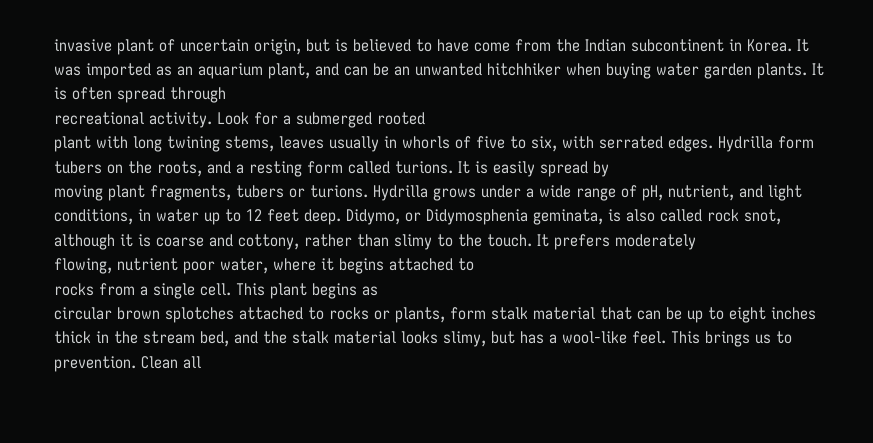invasive plant of uncertain origin, but is believed to have come from the Indian subcontinent in Korea. It was imported as an aquarium plant, and can be an unwanted hitchhiker when buying water garden plants. It is often spread through
recreational activity. Look for a submerged rooted
plant with long twining stems, leaves usually in whorls of five to six, with serrated edges. Hydrilla form tubers on the roots, and a resting form called turions. It is easily spread by
moving plant fragments, tubers or turions. Hydrilla grows under a wide range of pH, nutrient, and light conditions, in water up to 12 feet deep. Didymo, or Didymosphenia geminata, is also called rock snot, although it is coarse and cottony, rather than slimy to the touch. It prefers moderately
flowing, nutrient poor water, where it begins attached to
rocks from a single cell. This plant begins as
circular brown splotches attached to rocks or plants, form stalk material that can be up to eight inches thick in the stream bed, and the stalk material looks slimy, but has a wool-like feel. This brings us to prevention. Clean all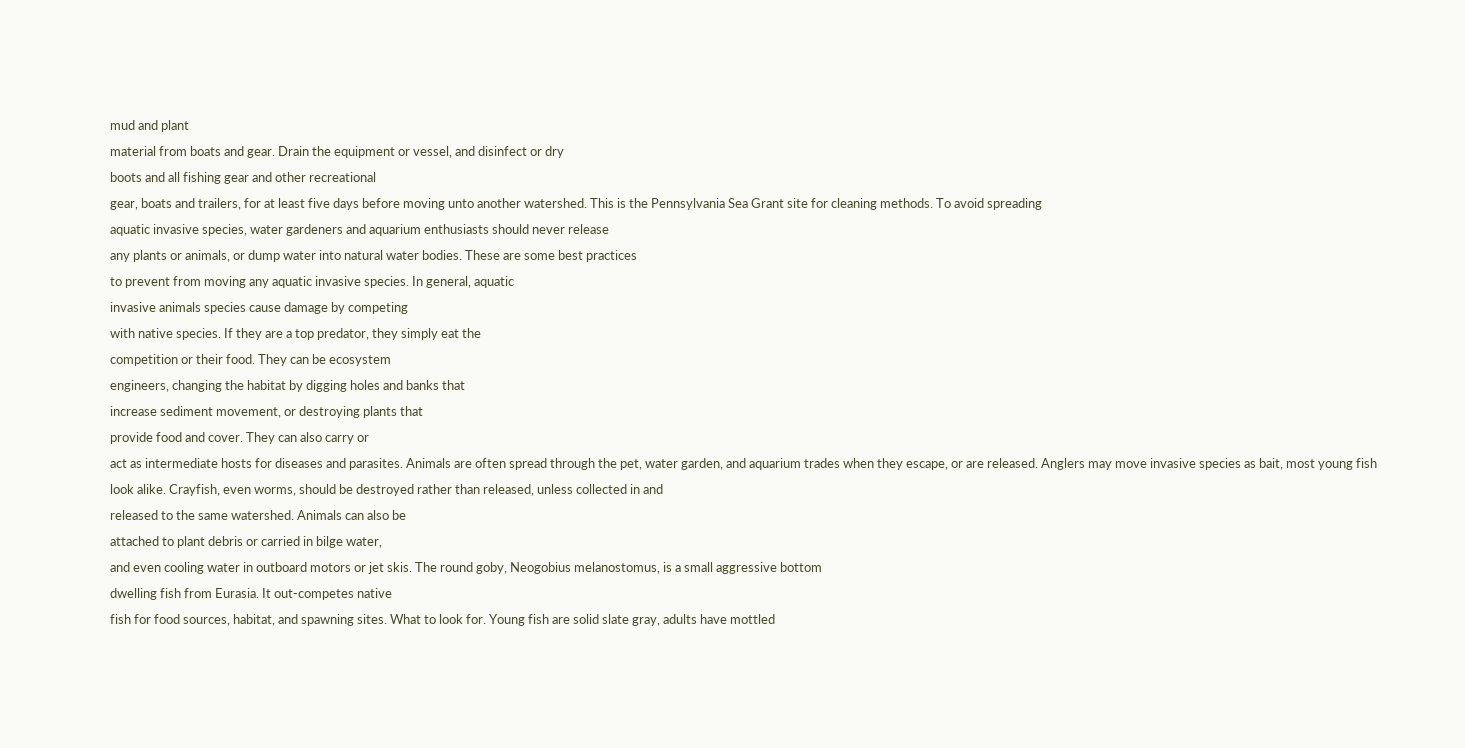mud and plant
material from boats and gear. Drain the equipment or vessel, and disinfect or dry
boots and all fishing gear and other recreational
gear, boats and trailers, for at least five days before moving unto another watershed. This is the Pennsylvania Sea Grant site for cleaning methods. To avoid spreading
aquatic invasive species, water gardeners and aquarium enthusiasts should never release
any plants or animals, or dump water into natural water bodies. These are some best practices
to prevent from moving any aquatic invasive species. In general, aquatic
invasive animals species cause damage by competing
with native species. If they are a top predator, they simply eat the
competition or their food. They can be ecosystem
engineers, changing the habitat by digging holes and banks that
increase sediment movement, or destroying plants that
provide food and cover. They can also carry or
act as intermediate hosts for diseases and parasites. Animals are often spread through the pet, water garden, and aquarium trades when they escape, or are released. Anglers may move invasive species as bait, most young fish look alike. Crayfish, even worms, should be destroyed rather than released, unless collected in and
released to the same watershed. Animals can also be
attached to plant debris or carried in bilge water,
and even cooling water in outboard motors or jet skis. The round goby, Neogobius melanostomus, is a small aggressive bottom
dwelling fish from Eurasia. It out-competes native
fish for food sources, habitat, and spawning sites. What to look for. Young fish are solid slate gray, adults have mottled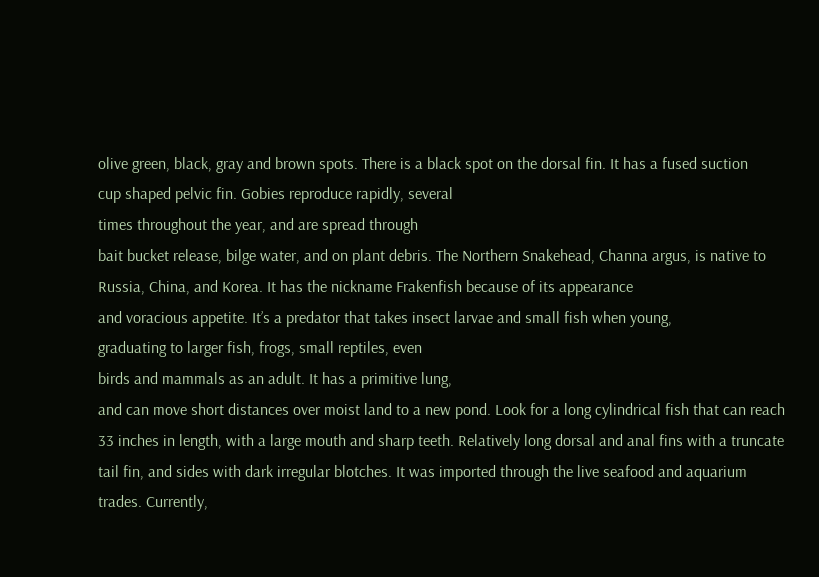olive green, black, gray and brown spots. There is a black spot on the dorsal fin. It has a fused suction
cup shaped pelvic fin. Gobies reproduce rapidly, several
times throughout the year, and are spread through
bait bucket release, bilge water, and on plant debris. The Northern Snakehead, Channa argus, is native to Russia, China, and Korea. It has the nickname Frakenfish because of its appearance
and voracious appetite. It’s a predator that takes insect larvae and small fish when young,
graduating to larger fish, frogs, small reptiles, even
birds and mammals as an adult. It has a primitive lung,
and can move short distances over moist land to a new pond. Look for a long cylindrical fish that can reach 33 inches in length, with a large mouth and sharp teeth. Relatively long dorsal and anal fins with a truncate tail fin, and sides with dark irregular blotches. It was imported through the live seafood and aquarium trades. Currently,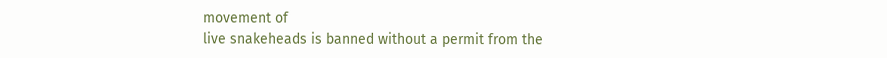movement of
live snakeheads is banned without a permit from the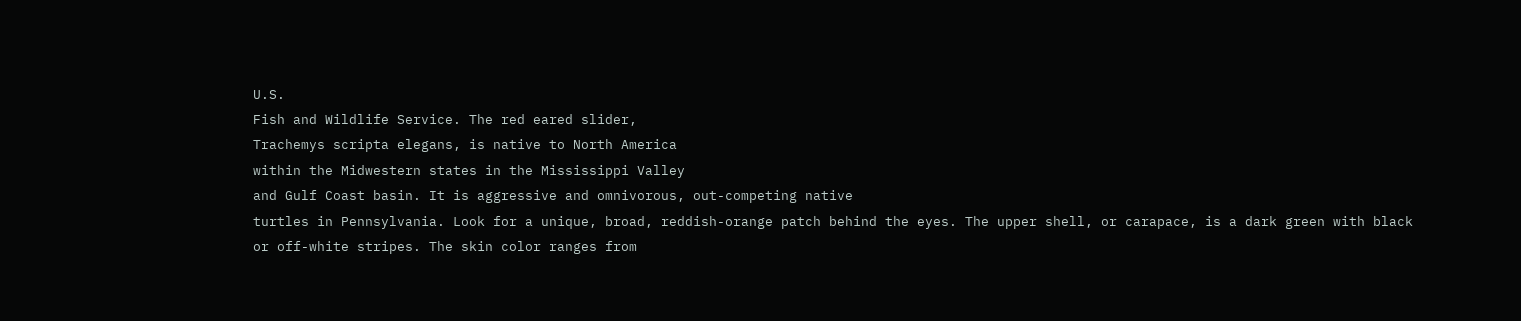U.S.
Fish and Wildlife Service. The red eared slider,
Trachemys scripta elegans, is native to North America
within the Midwestern states in the Mississippi Valley
and Gulf Coast basin. It is aggressive and omnivorous, out-competing native
turtles in Pennsylvania. Look for a unique, broad, reddish-orange patch behind the eyes. The upper shell, or carapace, is a dark green with black
or off-white stripes. The skin color ranges from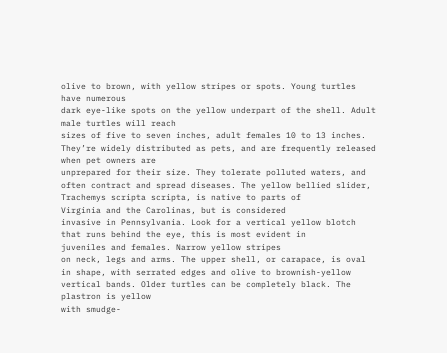olive to brown, with yellow stripes or spots. Young turtles have numerous
dark eye-like spots on the yellow underpart of the shell. Adult male turtles will reach
sizes of five to seven inches, adult females 10 to 13 inches. They’re widely distributed as pets, and are frequently released when pet owners are
unprepared for their size. They tolerate polluted waters, and often contract and spread diseases. The yellow bellied slider,
Trachemys scripta scripta, is native to parts of
Virginia and the Carolinas, but is considered
invasive in Pennsylvania. Look for a vertical yellow blotch that runs behind the eye, this is most evident in
juveniles and females. Narrow yellow stripes
on neck, legs and arms. The upper shell, or carapace, is oval in shape, with serrated edges and olive to brownish-yellow
vertical bands. Older turtles can be completely black. The plastron is yellow
with smudge-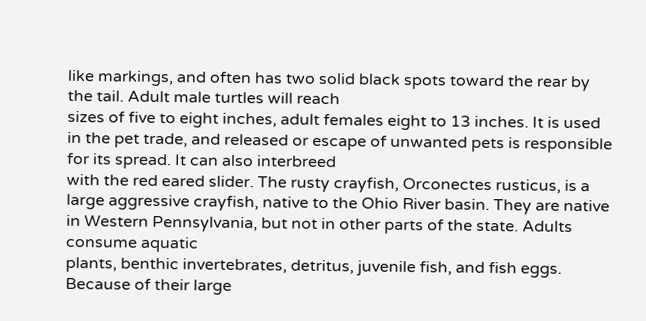like markings, and often has two solid black spots toward the rear by the tail. Adult male turtles will reach
sizes of five to eight inches, adult females eight to 13 inches. It is used in the pet trade, and released or escape of unwanted pets is responsible for its spread. It can also interbreed
with the red eared slider. The rusty crayfish, Orconectes rusticus, is a large aggressive crayfish, native to the Ohio River basin. They are native in Western Pennsylvania, but not in other parts of the state. Adults consume aquatic
plants, benthic invertebrates, detritus, juvenile fish, and fish eggs. Because of their large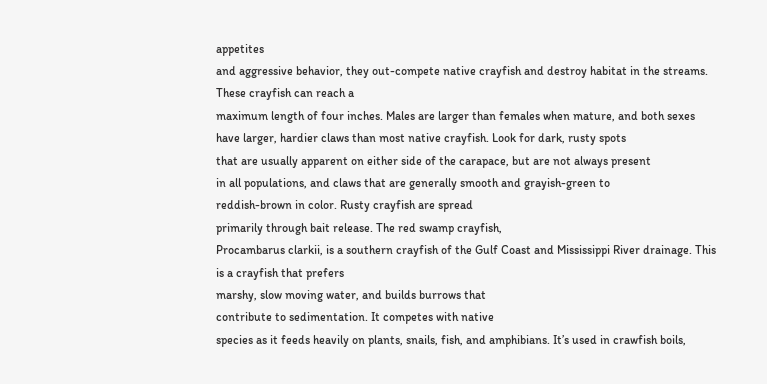appetites
and aggressive behavior, they out-compete native crayfish and destroy habitat in the streams. These crayfish can reach a
maximum length of four inches. Males are larger than females when mature, and both sexes have larger, hardier claws than most native crayfish. Look for dark, rusty spots
that are usually apparent on either side of the carapace, but are not always present
in all populations, and claws that are generally smooth and grayish-green to
reddish-brown in color. Rusty crayfish are spread
primarily through bait release. The red swamp crayfish,
Procambarus clarkii, is a southern crayfish of the Gulf Coast and Mississippi River drainage. This is a crayfish that prefers
marshy, slow moving water, and builds burrows that
contribute to sedimentation. It competes with native
species as it feeds heavily on plants, snails, fish, and amphibians. It’s used in crawfish boils,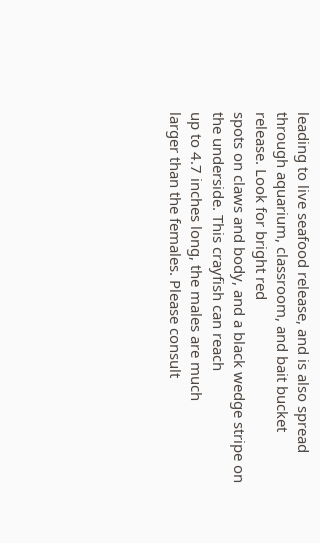leading to live seafood release, and is also spread through aquarium, classroom, and bait bucket release. Look for bright red
spots on claws and body, and a black wedge stripe on the underside. This crayfish can reach
up to 4.7 inches long, the males are much
larger than the females. Please consult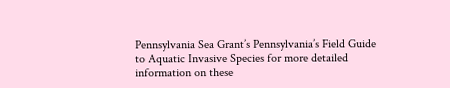Pennsylvania Sea Grant’s Pennsylvania’s Field Guide
to Aquatic Invasive Species for more detailed information on these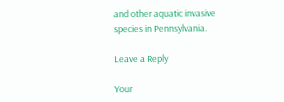and other aquatic invasive
species in Pennsylvania.

Leave a Reply

Your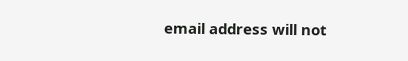email address will not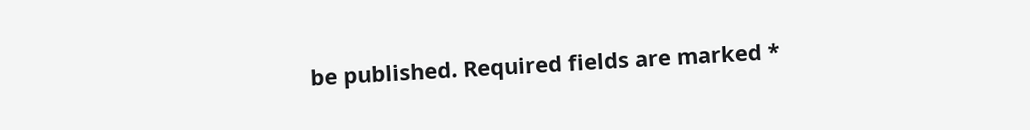be published. Required fields are marked *